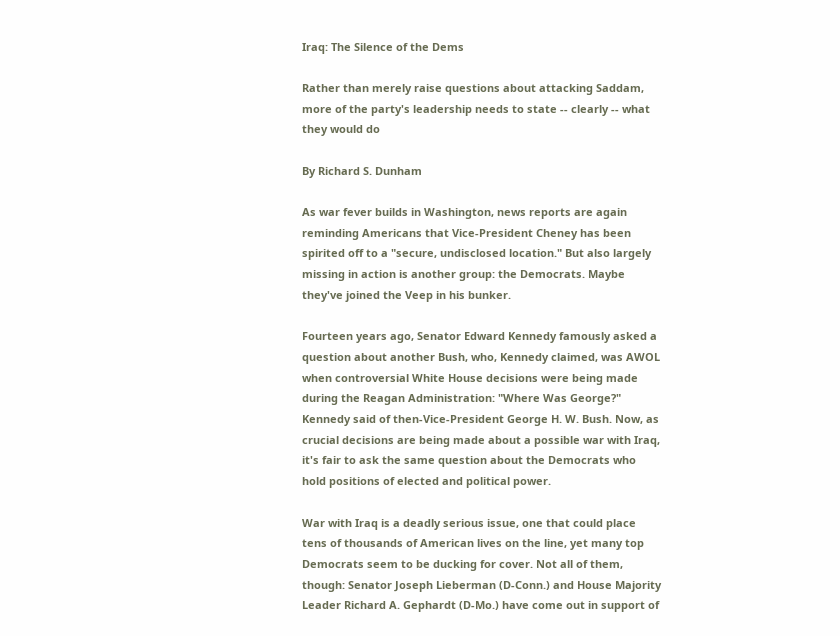Iraq: The Silence of the Dems

Rather than merely raise questions about attacking Saddam, more of the party's leadership needs to state -- clearly -- what they would do

By Richard S. Dunham

As war fever builds in Washington, news reports are again reminding Americans that Vice-President Cheney has been spirited off to a "secure, undisclosed location." But also largely missing in action is another group: the Democrats. Maybe they've joined the Veep in his bunker.

Fourteen years ago, Senator Edward Kennedy famously asked a question about another Bush, who, Kennedy claimed, was AWOL when controversial White House decisions were being made during the Reagan Administration: "Where Was George?" Kennedy said of then-Vice-President George H. W. Bush. Now, as crucial decisions are being made about a possible war with Iraq, it's fair to ask the same question about the Democrats who hold positions of elected and political power.

War with Iraq is a deadly serious issue, one that could place tens of thousands of American lives on the line, yet many top Democrats seem to be ducking for cover. Not all of them, though: Senator Joseph Lieberman (D-Conn.) and House Majority Leader Richard A. Gephardt (D-Mo.) have come out in support of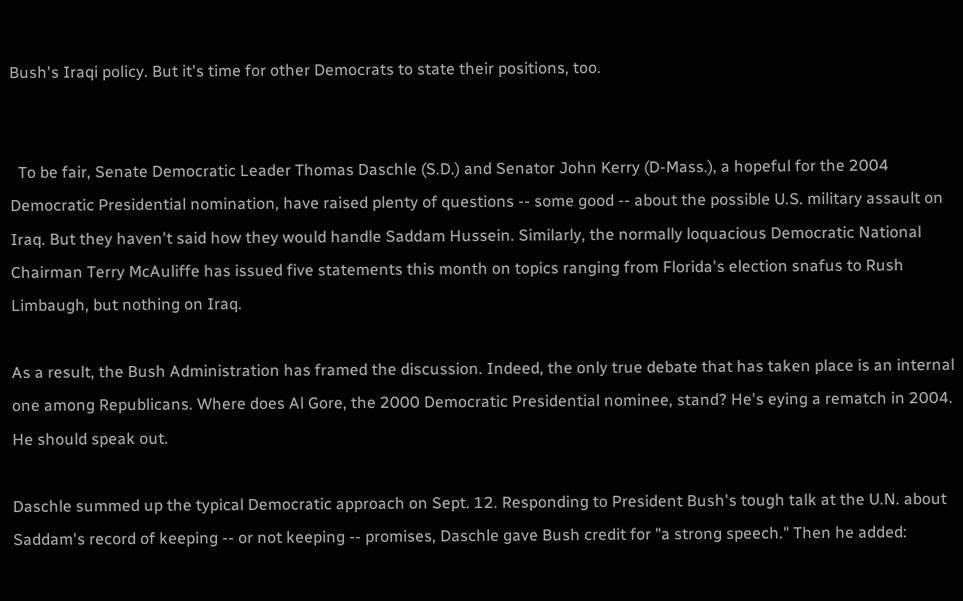Bush's Iraqi policy. But it's time for other Democrats to state their positions, too.


  To be fair, Senate Democratic Leader Thomas Daschle (S.D.) and Senator John Kerry (D-Mass.), a hopeful for the 2004 Democratic Presidential nomination, have raised plenty of questions -- some good -- about the possible U.S. military assault on Iraq. But they haven't said how they would handle Saddam Hussein. Similarly, the normally loquacious Democratic National Chairman Terry McAuliffe has issued five statements this month on topics ranging from Florida's election snafus to Rush Limbaugh, but nothing on Iraq.

As a result, the Bush Administration has framed the discussion. Indeed, the only true debate that has taken place is an internal one among Republicans. Where does Al Gore, the 2000 Democratic Presidential nominee, stand? He's eying a rematch in 2004. He should speak out.

Daschle summed up the typical Democratic approach on Sept. 12. Responding to President Bush's tough talk at the U.N. about Saddam's record of keeping -- or not keeping -- promises, Daschle gave Bush credit for "a strong speech." Then he added: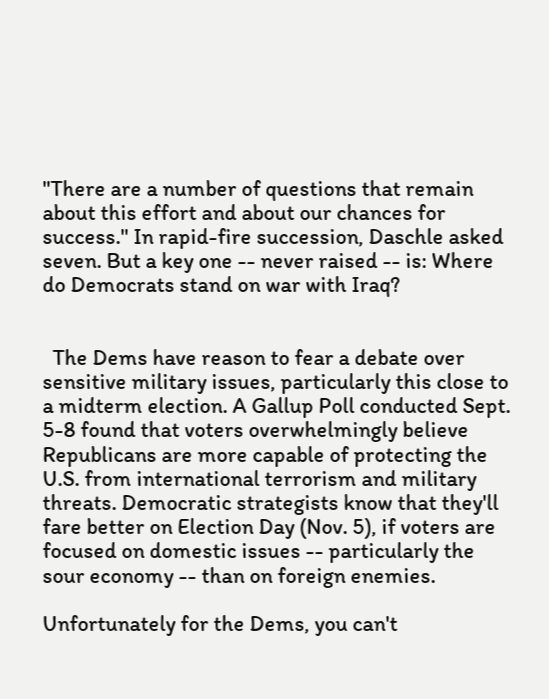"There are a number of questions that remain about this effort and about our chances for success." In rapid-fire succession, Daschle asked seven. But a key one -- never raised -- is: Where do Democrats stand on war with Iraq?


  The Dems have reason to fear a debate over sensitive military issues, particularly this close to a midterm election. A Gallup Poll conducted Sept. 5-8 found that voters overwhelmingly believe Republicans are more capable of protecting the U.S. from international terrorism and military threats. Democratic strategists know that they'll fare better on Election Day (Nov. 5), if voters are focused on domestic issues -- particularly the sour economy -- than on foreign enemies.

Unfortunately for the Dems, you can't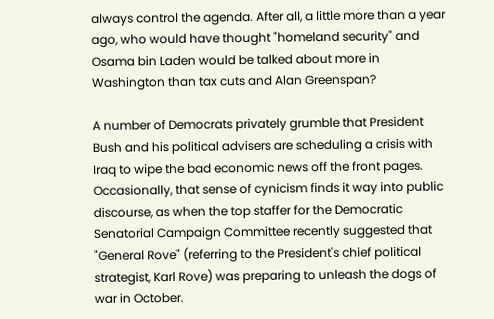always control the agenda. After all, a little more than a year ago, who would have thought "homeland security" and Osama bin Laden would be talked about more in Washington than tax cuts and Alan Greenspan?

A number of Democrats privately grumble that President Bush and his political advisers are scheduling a crisis with Iraq to wipe the bad economic news off the front pages. Occasionally, that sense of cynicism finds it way into public discourse, as when the top staffer for the Democratic Senatorial Campaign Committee recently suggested that "General Rove" (referring to the President's chief political strategist, Karl Rove) was preparing to unleash the dogs of war in October.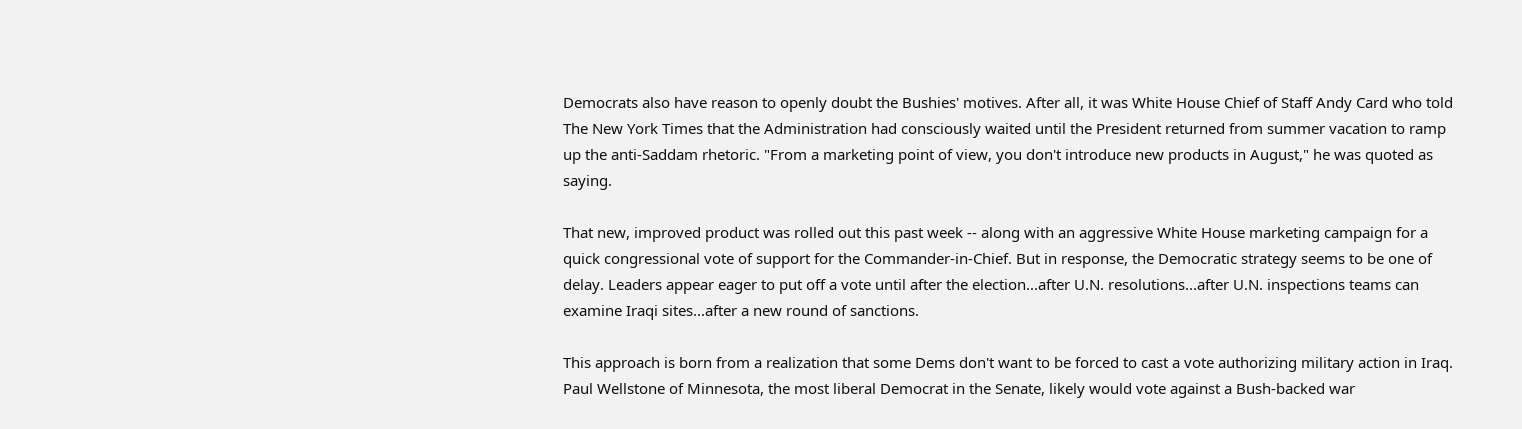Democrats also have reason to openly doubt the Bushies' motives. After all, it was White House Chief of Staff Andy Card who told The New York Times that the Administration had consciously waited until the President returned from summer vacation to ramp up the anti-Saddam rhetoric. "From a marketing point of view, you don't introduce new products in August," he was quoted as saying.

That new, improved product was rolled out this past week -- along with an aggressive White House marketing campaign for a quick congressional vote of support for the Commander-in-Chief. But in response, the Democratic strategy seems to be one of delay. Leaders appear eager to put off a vote until after the election...after U.N. resolutions...after U.N. inspections teams can examine Iraqi sites...after a new round of sanctions.

This approach is born from a realization that some Dems don't want to be forced to cast a vote authorizing military action in Iraq. Paul Wellstone of Minnesota, the most liberal Democrat in the Senate, likely would vote against a Bush-backed war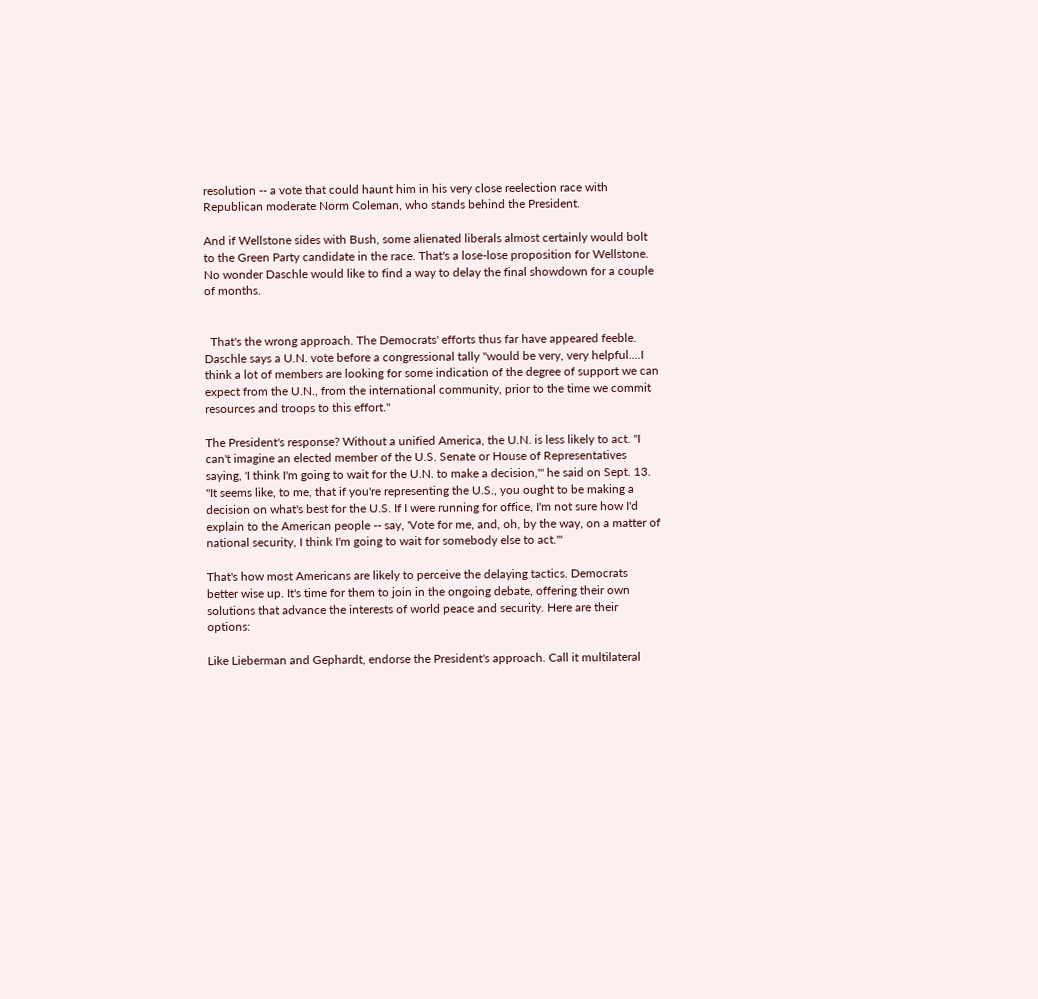resolution -- a vote that could haunt him in his very close reelection race with Republican moderate Norm Coleman, who stands behind the President.

And if Wellstone sides with Bush, some alienated liberals almost certainly would bolt to the Green Party candidate in the race. That's a lose-lose proposition for Wellstone. No wonder Daschle would like to find a way to delay the final showdown for a couple of months.


  That's the wrong approach. The Democrats' efforts thus far have appeared feeble. Daschle says a U.N. vote before a congressional tally "would be very, very helpful....I think a lot of members are looking for some indication of the degree of support we can expect from the U.N., from the international community, prior to the time we commit resources and troops to this effort."

The President's response? Without a unified America, the U.N. is less likely to act. "I can't imagine an elected member of the U.S. Senate or House of Representatives saying, 'I think I'm going to wait for the U.N. to make a decision,'" he said on Sept. 13. "It seems like, to me, that if you're representing the U.S., you ought to be making a decision on what's best for the U.S. If I were running for office, I'm not sure how I'd explain to the American people -- say, 'Vote for me, and, oh, by the way, on a matter of national security, I think I'm going to wait for somebody else to act.'"

That's how most Americans are likely to perceive the delaying tactics. Democrats better wise up. It's time for them to join in the ongoing debate, offering their own solutions that advance the interests of world peace and security. Here are their options:

Like Lieberman and Gephardt, endorse the President's approach. Call it multilateral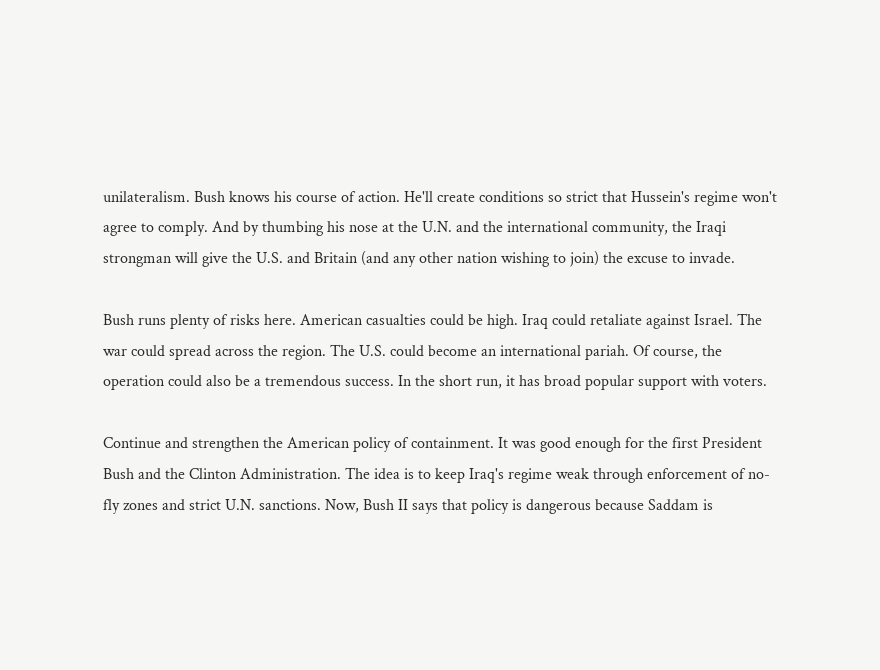unilateralism. Bush knows his course of action. He'll create conditions so strict that Hussein's regime won't agree to comply. And by thumbing his nose at the U.N. and the international community, the Iraqi strongman will give the U.S. and Britain (and any other nation wishing to join) the excuse to invade.

Bush runs plenty of risks here. American casualties could be high. Iraq could retaliate against Israel. The war could spread across the region. The U.S. could become an international pariah. Of course, the operation could also be a tremendous success. In the short run, it has broad popular support with voters.

Continue and strengthen the American policy of containment. It was good enough for the first President Bush and the Clinton Administration. The idea is to keep Iraq's regime weak through enforcement of no-fly zones and strict U.N. sanctions. Now, Bush II says that policy is dangerous because Saddam is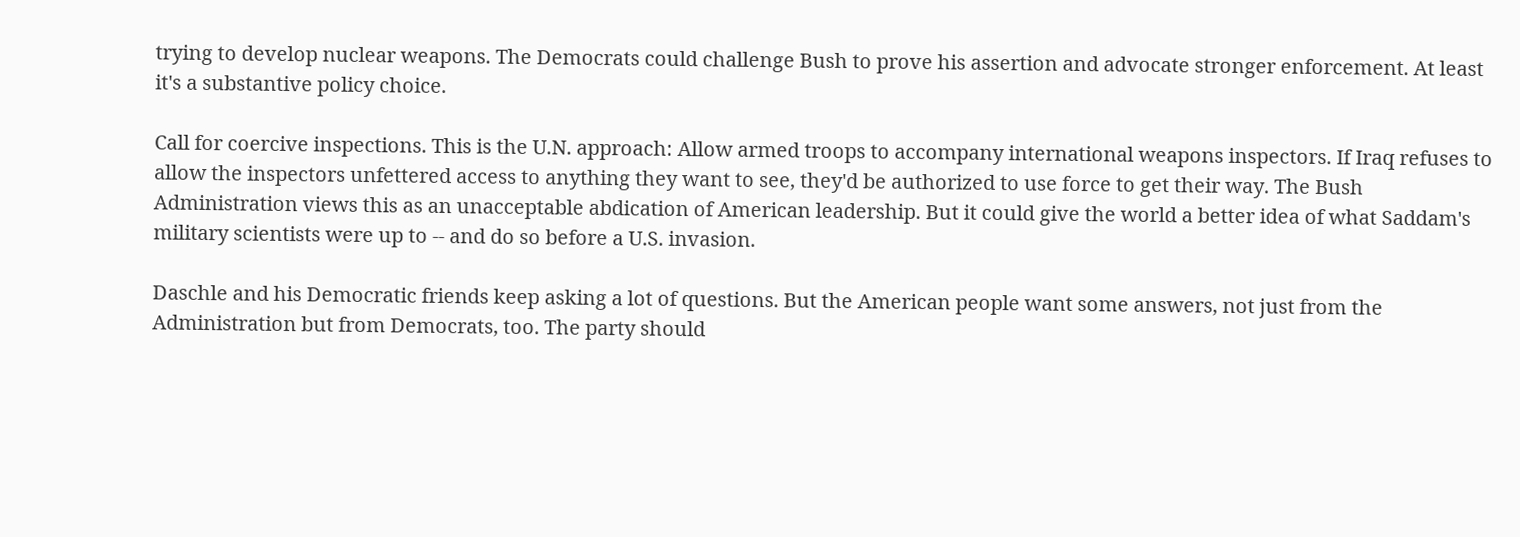trying to develop nuclear weapons. The Democrats could challenge Bush to prove his assertion and advocate stronger enforcement. At least it's a substantive policy choice.

Call for coercive inspections. This is the U.N. approach: Allow armed troops to accompany international weapons inspectors. If Iraq refuses to allow the inspectors unfettered access to anything they want to see, they'd be authorized to use force to get their way. The Bush Administration views this as an unacceptable abdication of American leadership. But it could give the world a better idea of what Saddam's military scientists were up to -- and do so before a U.S. invasion.

Daschle and his Democratic friends keep asking a lot of questions. But the American people want some answers, not just from the Administration but from Democrats, too. The party should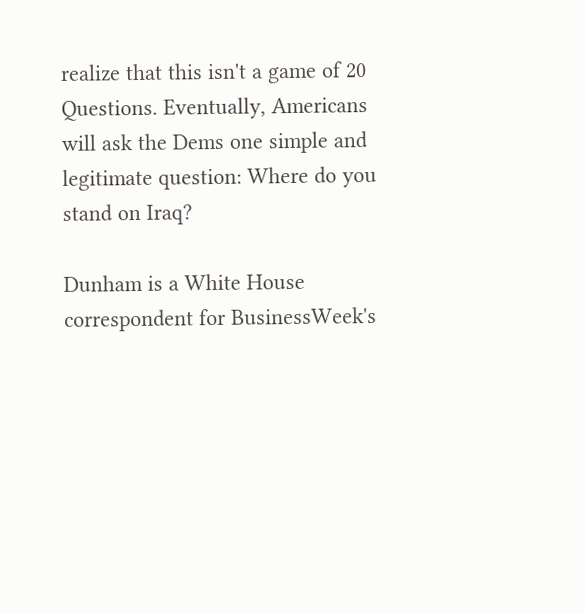realize that this isn't a game of 20 Questions. Eventually, Americans will ask the Dems one simple and legitimate question: Where do you stand on Iraq?

Dunham is a White House correspondent for BusinessWeek's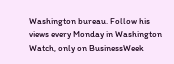Washington bureau. Follow his views every Monday in Washington Watch, only on BusinessWeek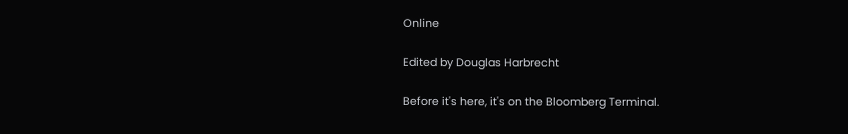Online

Edited by Douglas Harbrecht

Before it's here, it's on the Bloomberg Terminal.